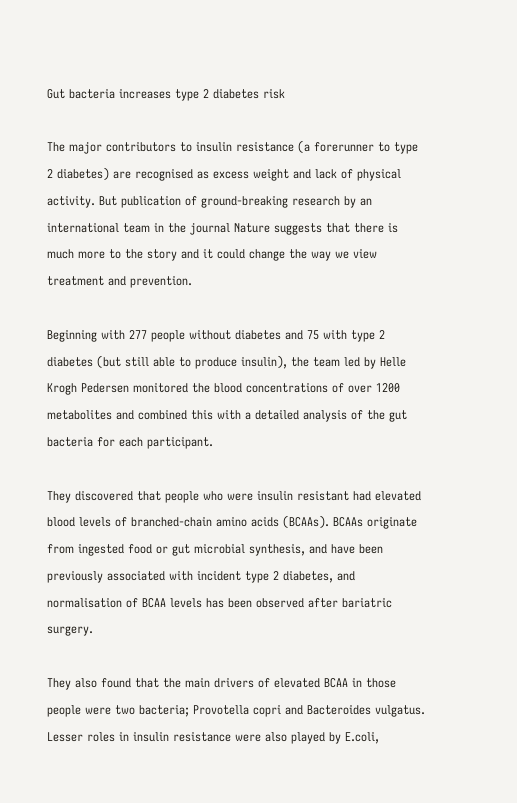Gut bacteria increases type 2 diabetes risk

The major contributors to insulin resistance (a forerunner to type 2 diabetes) are recognised as excess weight and lack of physical activity. But publication of ground-breaking research by an international team in the journal Nature suggests that there is much more to the story and it could change the way we view treatment and prevention.

Beginning with 277 people without diabetes and 75 with type 2 diabetes (but still able to produce insulin), the team led by Helle Krogh Pedersen monitored the blood concentrations of over 1200 metabolites and combined this with a detailed analysis of the gut bacteria for each participant.

They discovered that people who were insulin resistant had elevated blood levels of branched-chain amino acids (BCAAs). BCAAs originate from ingested food or gut microbial synthesis, and have been previously associated with incident type 2 diabetes, and normalisation of BCAA levels has been observed after bariatric surgery.

They also found that the main drivers of elevated BCAA in those people were two bacteria; Provotella copri and Bacteroides vulgatus. Lesser roles in insulin resistance were also played by E.coli,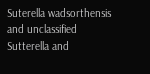Suterella wadsorthensis and unclassified Sutterella and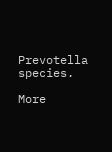Prevotella species.

More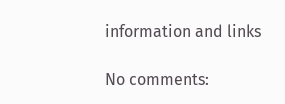information and links

No comments: